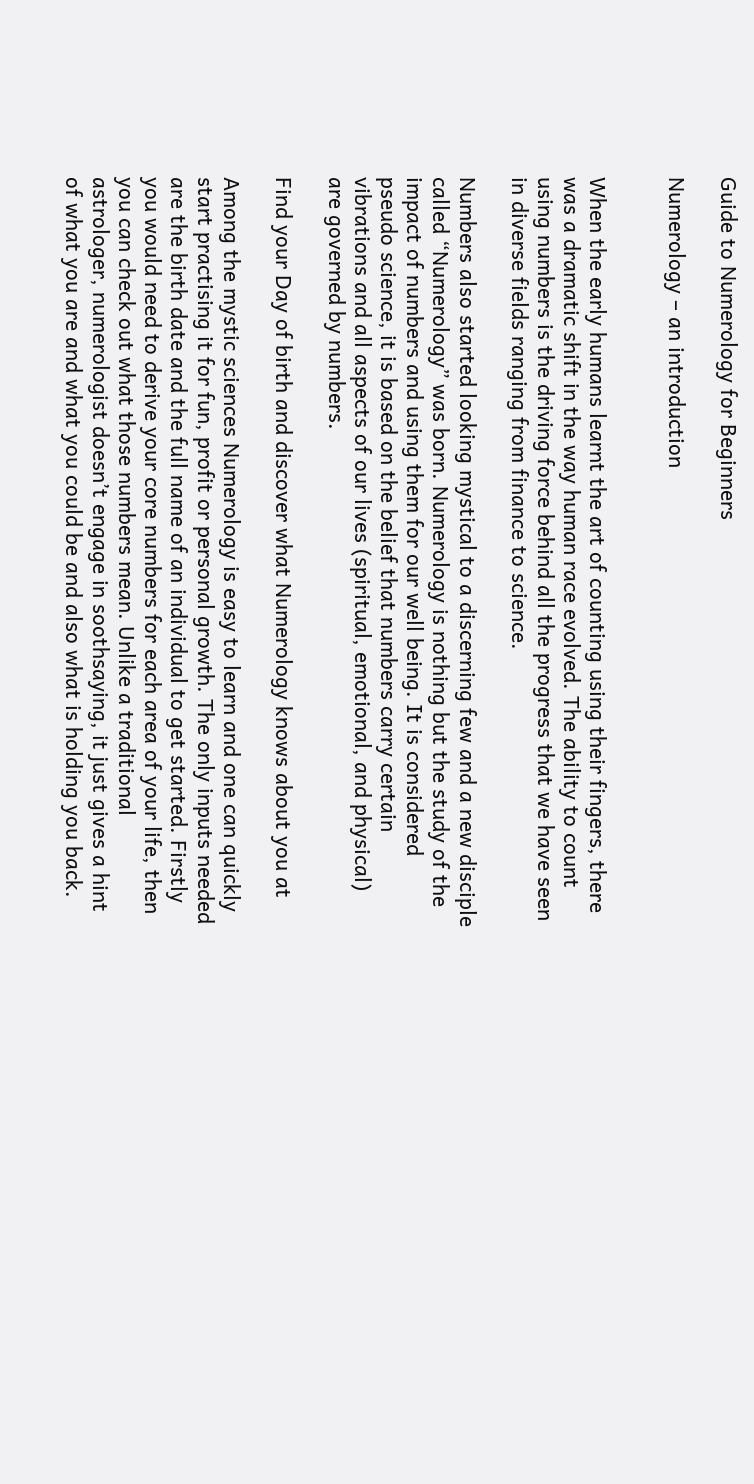Guide to Numerology for Beginners

Numerology – an introduction


When the early humans learnt the art of counting using their fingers, there was a dramatic shift in the way human race evolved. The ability to count using numbers is the driving force behind all the progress that we have seen in diverse fields ranging from finance to science.

Numbers also started looking mystical to a discerning few and a new disciple called “Numerology” was born. Numerology is nothing but the study of the impact of numbers and using them for our well being. It is considered pseudo science, it is based on the belief that numbers carry certain vibrations and all aspects of our lives (spiritual, emotional, and physical) are governed by numbers.

Find your Day of birth and discover what Numerology knows about you at

Among the mystic sciences Numerology is easy to learn and one can quickly start practising it for fun, profit or personal growth. The only inputs needed are the birth date and the full name of an individual to get started. Firstly you would need to derive your core numbers for each area of your life, then you can check out what those numbers mean. Unlike a traditional astrologer, numerologist doesn’t engage in soothsaying, it just gives a hint of what you are and what you could be and also what is holding you back.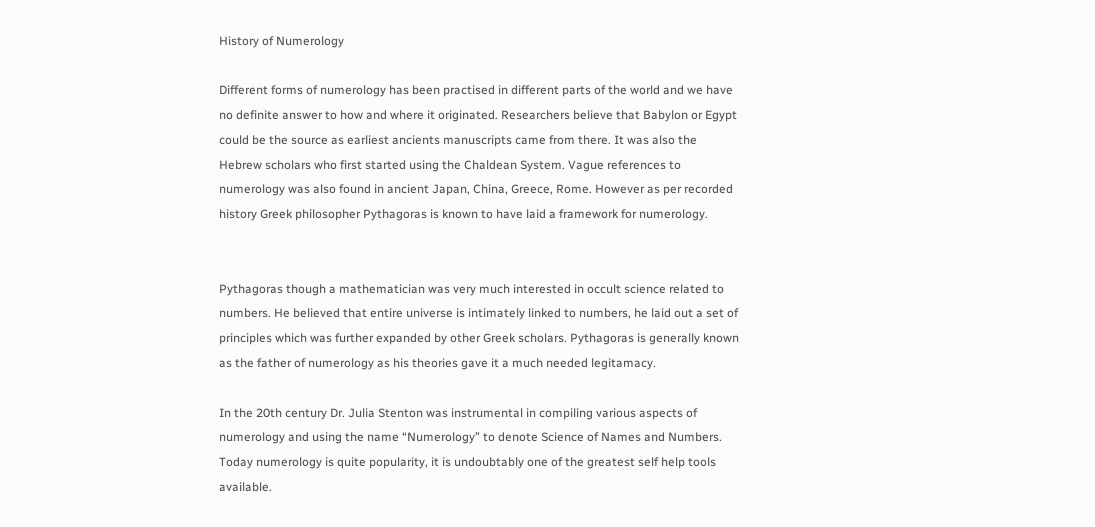History of Numerology

Different forms of numerology has been practised in different parts of the world and we have no definite answer to how and where it originated. Researchers believe that Babylon or Egypt could be the source as earliest ancients manuscripts came from there. It was also the Hebrew scholars who first started using the Chaldean System. Vague references to numerology was also found in ancient Japan, China, Greece, Rome. However as per recorded history Greek philosopher Pythagoras is known to have laid a framework for numerology.


Pythagoras though a mathematician was very much interested in occult science related to numbers. He believed that entire universe is intimately linked to numbers, he laid out a set of principles which was further expanded by other Greek scholars. Pythagoras is generally known as the father of numerology as his theories gave it a much needed legitamacy.

In the 20th century Dr. Julia Stenton was instrumental in compiling various aspects of numerology and using the name “Numerology” to denote Science of Names and Numbers. Today numerology is quite popularity, it is undoubtably one of the greatest self help tools available.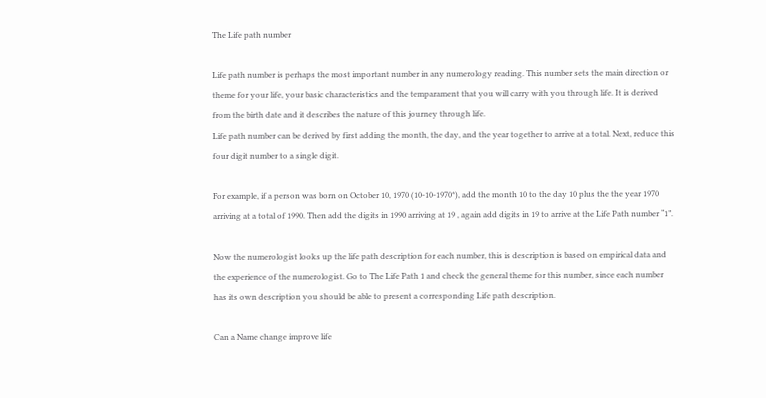The Life path number

Life path number is perhaps the most important number in any numerology reading. This number sets the main direction or theme for your life, your basic characteristics and the temparament that you will carry with you through life. It is derived from the birth date and it describes the nature of this journey through life.
Life path number can be derived by first adding the month, the day, and the year together to arrive at a total. Next, reduce this four digit number to a single digit.

For example, if a person was born on October 10, 1970 (10-10-1970*), add the month 10 to the day 10 plus the the year 1970 arriving at a total of 1990. Then add the digits in 1990 arriving at 19 , again add digits in 19 to arrive at the Life Path number “1”.

Now the numerologist looks up the life path description for each number, this is description is based on empirical data and the experience of the numerologist. Go to The Life Path 1 and check the general theme for this number, since each number has its own description you should be able to present a corresponding Life path description.

Can a Name change improve life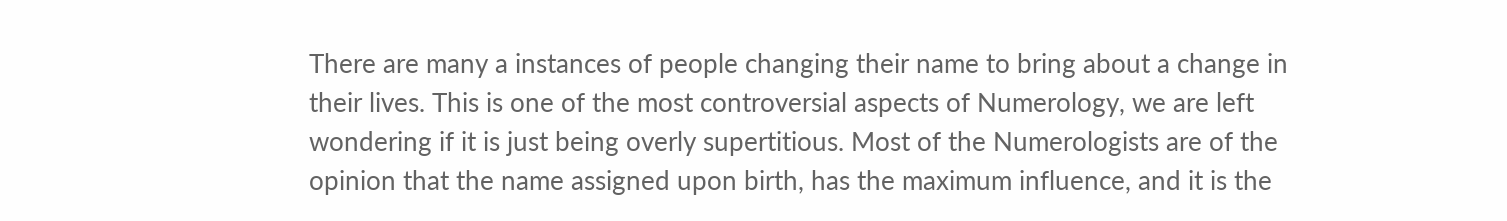There are many a instances of people changing their name to bring about a change in their lives. This is one of the most controversial aspects of Numerology, we are left wondering if it is just being overly supertitious. Most of the Numerologists are of the opinion that the name assigned upon birth, has the maximum influence, and it is the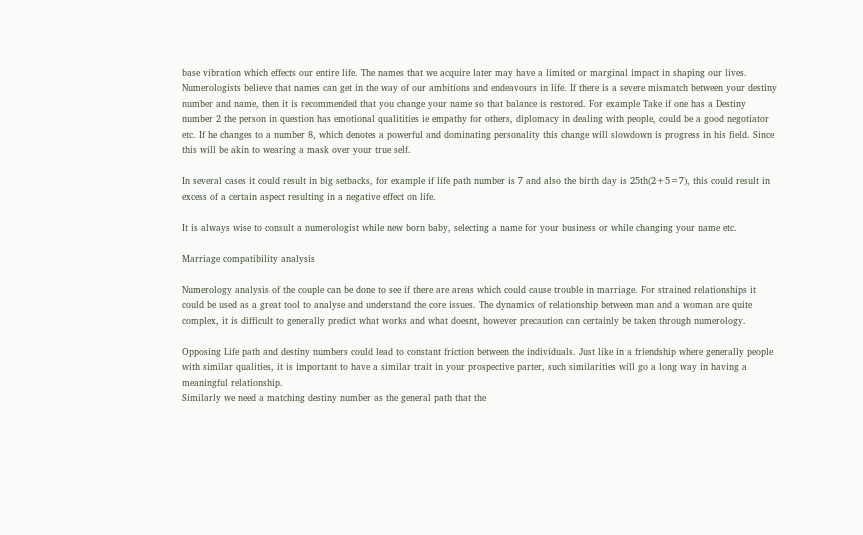base vibration which effects our entire life. The names that we acquire later may have a limited or marginal impact in shaping our lives.
Numerologists believe that names can get in the way of our ambitions and endeavours in life. If there is a severe mismatch between your destiny number and name, then it is recommended that you change your name so that balance is restored. For example Take if one has a Destiny number 2 the person in question has emotional qualitities ie empathy for others, diplomacy in dealing with people, could be a good negotiator etc. If he changes to a number 8, which denotes a powerful and dominating personality this change will slowdown is progress in his field. Since this will be akin to wearing a mask over your true self.

In several cases it could result in big setbacks, for example if life path number is 7 and also the birth day is 25th(2+5=7), this could result in excess of a certain aspect resulting in a negative effect on life.

It is always wise to consult a numerologist while new born baby, selecting a name for your business or while changing your name etc.

Marriage compatibility analysis

Numerology analysis of the couple can be done to see if there are areas which could cause trouble in marriage. For strained relationships it could be used as a great tool to analyse and understand the core issues. The dynamics of relationship between man and a woman are quite complex, it is difficult to generally predict what works and what doesnt, however precaution can certainly be taken through numerology.

Opposing Life path and destiny numbers could lead to constant friction between the individuals. Just like in a friendship where generally people with similar qualities, it is important to have a similar trait in your prospective parter, such similarities will go a long way in having a meaningful relationship.
Similarly we need a matching destiny number as the general path that the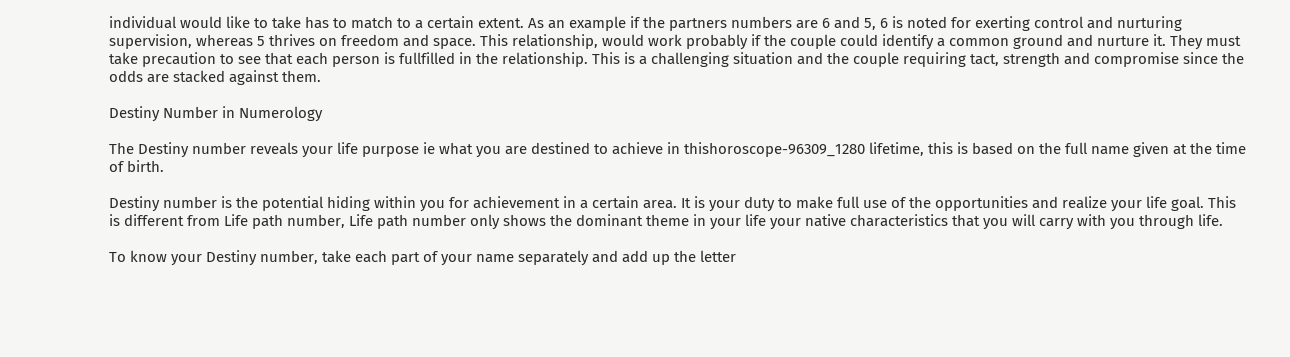individual would like to take has to match to a certain extent. As an example if the partners numbers are 6 and 5, 6 is noted for exerting control and nurturing supervision, whereas 5 thrives on freedom and space. This relationship, would work probably if the couple could identify a common ground and nurture it. They must take precaution to see that each person is fullfilled in the relationship. This is a challenging situation and the couple requiring tact, strength and compromise since the odds are stacked against them.

Destiny Number in Numerology

The Destiny number reveals your life purpose ie what you are destined to achieve in thishoroscope-96309_1280 lifetime, this is based on the full name given at the time of birth.

Destiny number is the potential hiding within you for achievement in a certain area. It is your duty to make full use of the opportunities and realize your life goal. This is different from Life path number, Life path number only shows the dominant theme in your life your native characteristics that you will carry with you through life.

To know your Destiny number, take each part of your name separately and add up the letter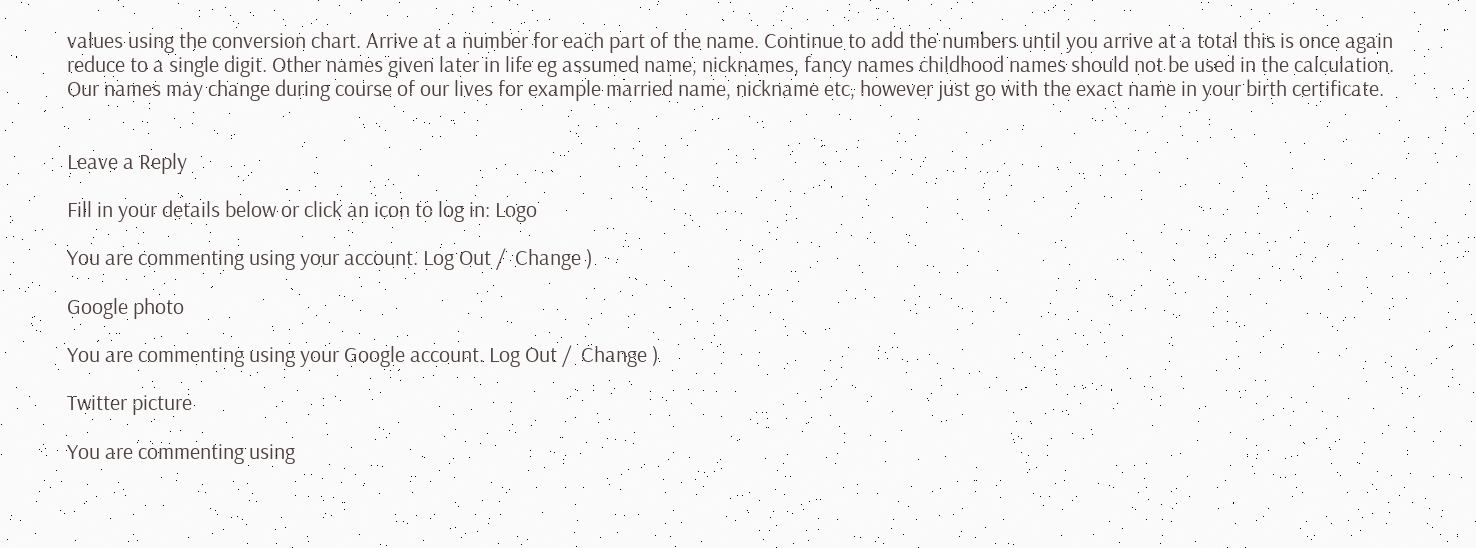values using the conversion chart. Arrive at a number for each part of the name. Continue to add the numbers until you arrive at a total this is once again reduce to a single digit. Other names given later in life eg assumed name, nicknames, fancy names childhood names should not be used in the calculation. Our names may change during course of our lives for example married name, nickname etc, however just go with the exact name in your birth certificate.


Leave a Reply

Fill in your details below or click an icon to log in: Logo

You are commenting using your account. Log Out /  Change )

Google photo

You are commenting using your Google account. Log Out /  Change )

Twitter picture

You are commenting using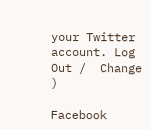your Twitter account. Log Out /  Change )

Facebook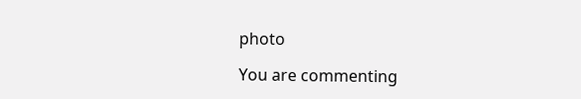photo

You are commenting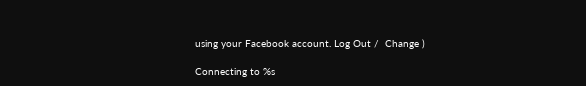using your Facebook account. Log Out /  Change )

Connecting to %s